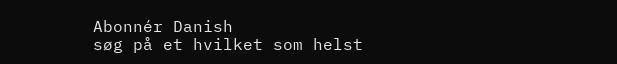Abonnér Danish
søg på et hvilket som helst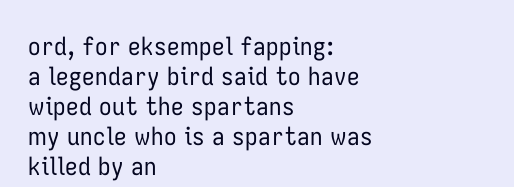ord, for eksempel fapping:
a legendary bird said to have wiped out the spartans
my uncle who is a spartan was killed by an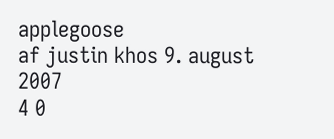applegoose
af justin khos 9. august 2007
4 0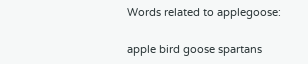Words related to applegoose:

apple bird goose spartans